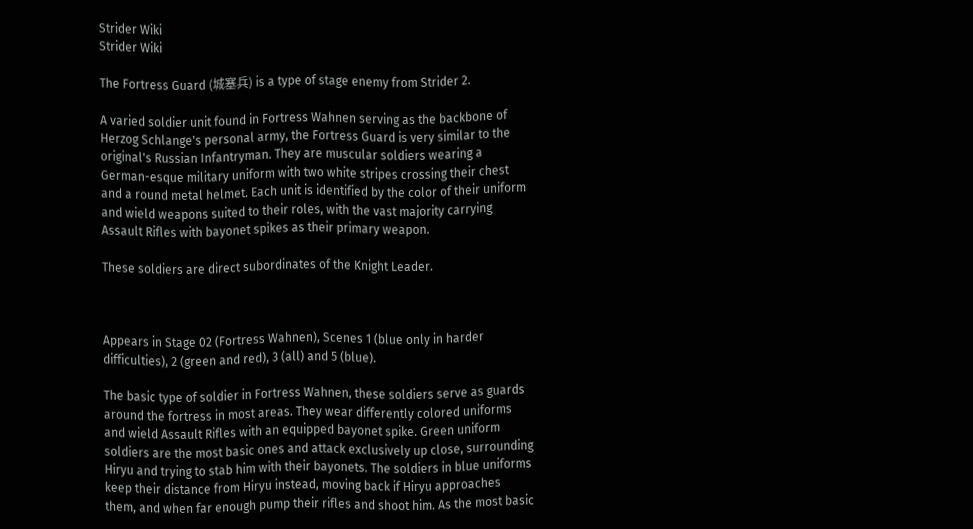Strider Wiki
Strider Wiki

The Fortress Guard (城塞兵) is a type of stage enemy from Strider 2.

A varied soldier unit found in Fortress Wahnen serving as the backbone of Herzog Schlange's personal army, the Fortress Guard is very similar to the original's Russian Infantryman. They are muscular soldiers wearing a German-esque military uniform with two white stripes crossing their chest and a round metal helmet. Each unit is identified by the color of their uniform and wield weapons suited to their roles, with the vast majority carrying Assault Rifles with bayonet spikes as their primary weapon.

These soldiers are direct subordinates of the Knight Leader.



Appears in Stage 02 (Fortress Wahnen), Scenes 1 (blue only in harder difficulties), 2 (green and red), 3 (all) and 5 (blue).

The basic type of soldier in Fortress Wahnen, these soldiers serve as guards around the fortress in most areas. They wear differently colored uniforms and wield Assault Rifles with an equipped bayonet spike. Green uniform soldiers are the most basic ones and attack exclusively up close, surrounding Hiryu and trying to stab him with their bayonets. The soldiers in blue uniforms keep their distance from Hiryu instead, moving back if Hiryu approaches them, and when far enough pump their rifles and shoot him. As the most basic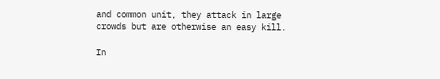and common unit, they attack in large crowds but are otherwise an easy kill.

In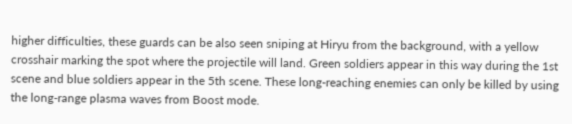higher difficulties, these guards can be also seen sniping at Hiryu from the background, with a yellow crosshair marking the spot where the projectile will land. Green soldiers appear in this way during the 1st scene and blue soldiers appear in the 5th scene. These long-reaching enemies can only be killed by using the long-range plasma waves from Boost mode.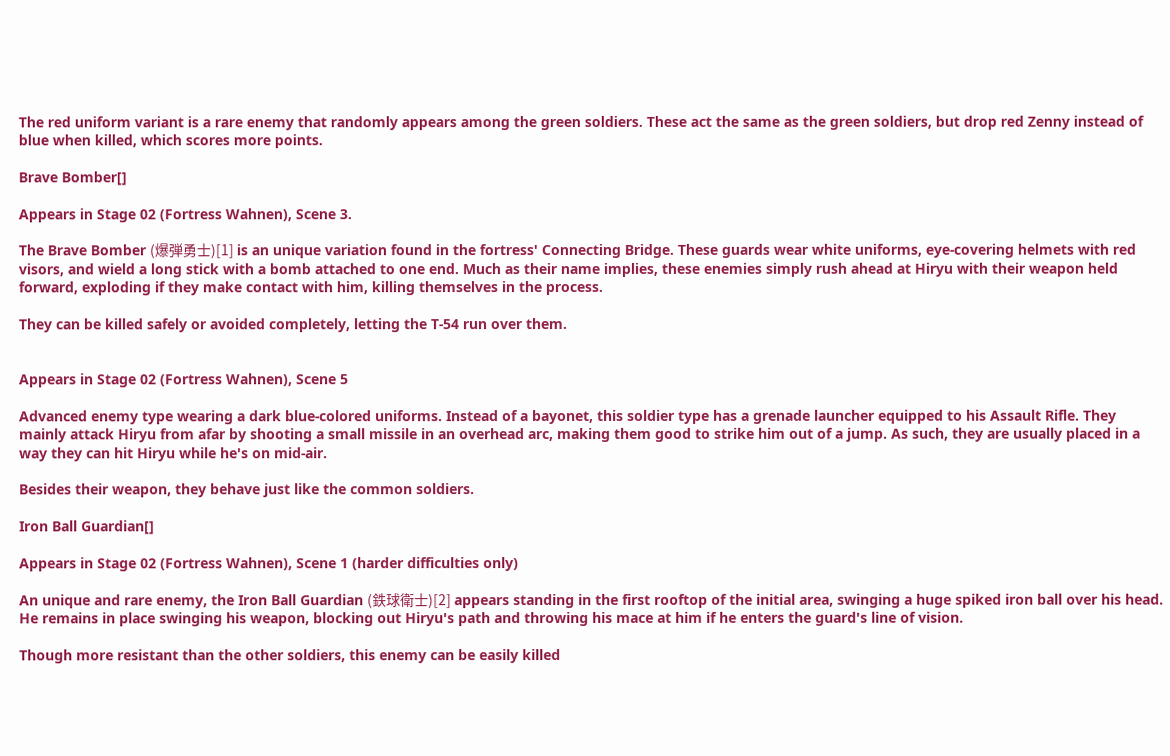The red uniform variant is a rare enemy that randomly appears among the green soldiers. These act the same as the green soldiers, but drop red Zenny instead of blue when killed, which scores more points.

Brave Bomber[]

Appears in Stage 02 (Fortress Wahnen), Scene 3.

The Brave Bomber (爆弾勇士)[1] is an unique variation found in the fortress' Connecting Bridge. These guards wear white uniforms, eye-covering helmets with red visors, and wield a long stick with a bomb attached to one end. Much as their name implies, these enemies simply rush ahead at Hiryu with their weapon held forward, exploding if they make contact with him, killing themselves in the process.

They can be killed safely or avoided completely, letting the T-54 run over them.


Appears in Stage 02 (Fortress Wahnen), Scene 5

Advanced enemy type wearing a dark blue-colored uniforms. Instead of a bayonet, this soldier type has a grenade launcher equipped to his Assault Rifle. They mainly attack Hiryu from afar by shooting a small missile in an overhead arc, making them good to strike him out of a jump. As such, they are usually placed in a way they can hit Hiryu while he's on mid-air.

Besides their weapon, they behave just like the common soldiers.

Iron Ball Guardian[]

Appears in Stage 02 (Fortress Wahnen), Scene 1 (harder difficulties only)

An unique and rare enemy, the Iron Ball Guardian (鉄球衛士)[2] appears standing in the first rooftop of the initial area, swinging a huge spiked iron ball over his head. He remains in place swinging his weapon, blocking out Hiryu's path and throwing his mace at him if he enters the guard's line of vision.

Though more resistant than the other soldiers, this enemy can be easily killed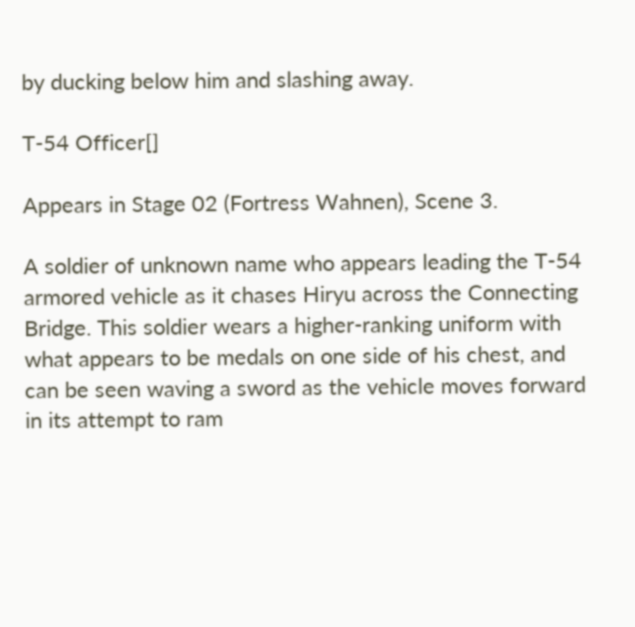by ducking below him and slashing away.

T-54 Officer[]

Appears in Stage 02 (Fortress Wahnen), Scene 3.

A soldier of unknown name who appears leading the T-54 armored vehicle as it chases Hiryu across the Connecting Bridge. This soldier wears a higher-ranking uniform with what appears to be medals on one side of his chest, and can be seen waving a sword as the vehicle moves forward in its attempt to ram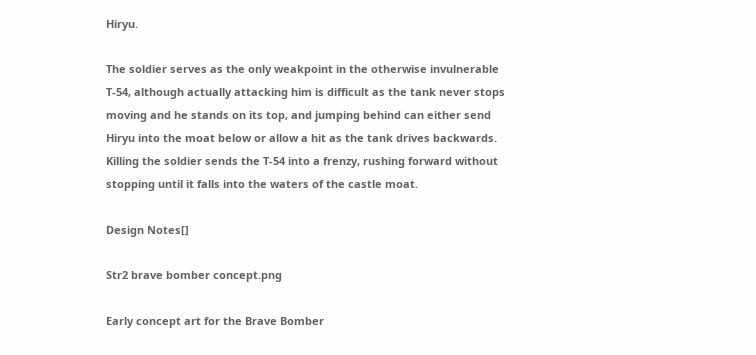Hiryu.

The soldier serves as the only weakpoint in the otherwise invulnerable T-54, although actually attacking him is difficult as the tank never stops moving and he stands on its top, and jumping behind can either send Hiryu into the moat below or allow a hit as the tank drives backwards. Killing the soldier sends the T-54 into a frenzy, rushing forward without stopping until it falls into the waters of the castle moat.

Design Notes[]

Str2 brave bomber concept.png

Early concept art for the Brave Bomber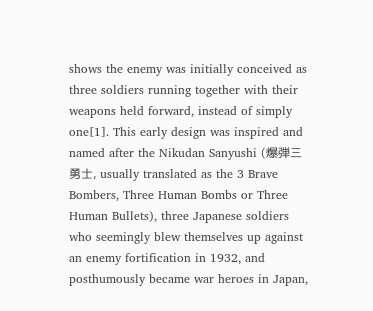shows the enemy was initially conceived as three soldiers running together with their weapons held forward, instead of simply one[1]. This early design was inspired and named after the Nikudan Sanyushi (爆弾三勇士, usually translated as the 3 Brave Bombers, Three Human Bombs or Three Human Bullets), three Japanese soldiers who seemingly blew themselves up against an enemy fortification in 1932, and posthumously became war heroes in Japan,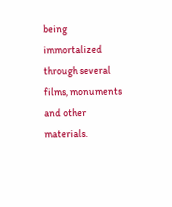being immortalized through several films, monuments and other materials.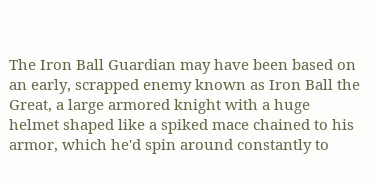The Iron Ball Guardian may have been based on an early, scrapped enemy known as Iron Ball the Great, a large armored knight with a huge helmet shaped like a spiked mace chained to his armor, which he'd spin around constantly to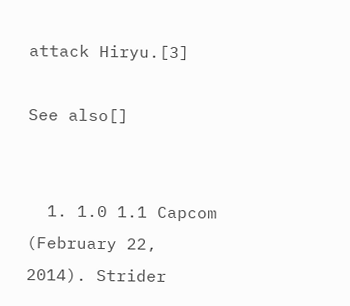attack Hiryu.[3]

See also[]


  1. 1.0 1.1 Capcom (February 22, 2014). Strider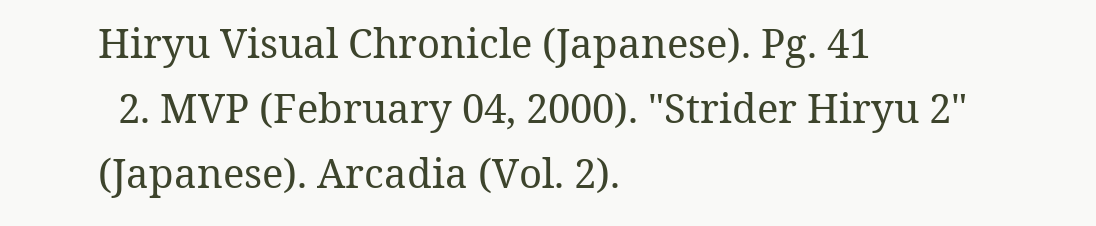Hiryu Visual Chronicle (Japanese). Pg. 41
  2. MVP (February 04, 2000). "Strider Hiryu 2" (Japanese). Arcadia (Vol. 2).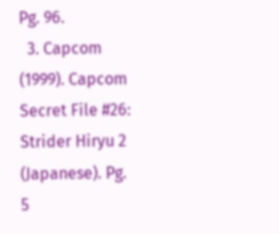Pg. 96.
  3. Capcom (1999). Capcom Secret File #26: Strider Hiryu 2 (Japanese). Pg. 5